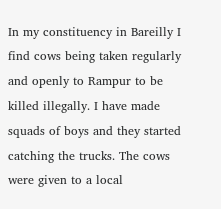In my constituency in Bareilly I find cows being taken regularly and openly to Rampur to be killed illegally. I have made squads of boys and they started catching the trucks. The cows were given to a local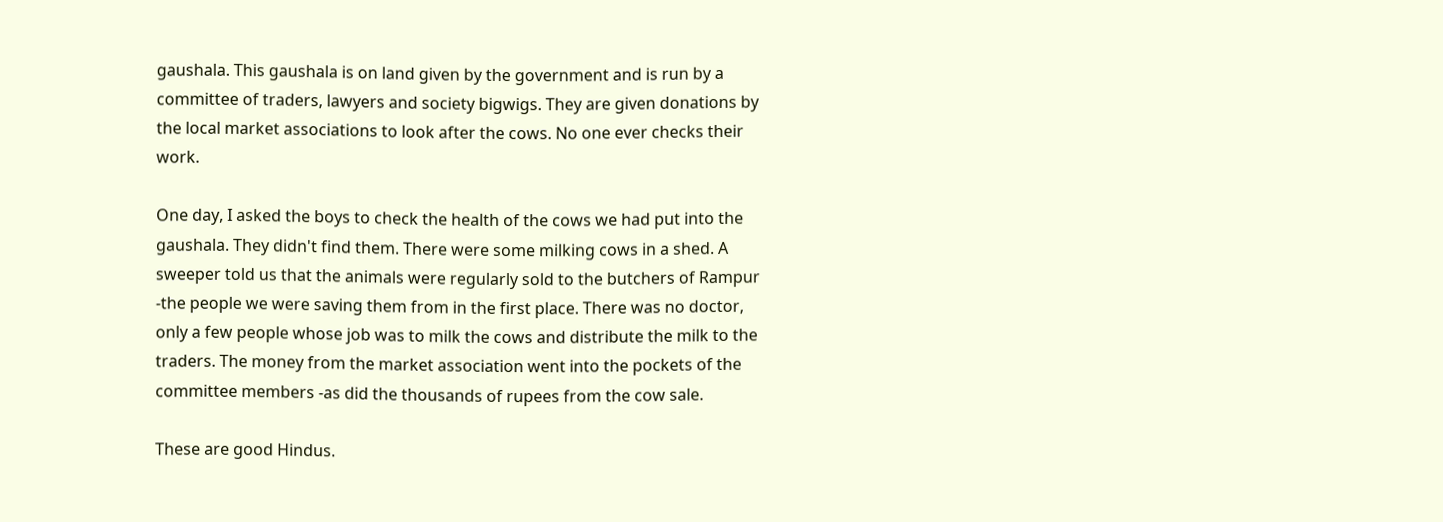gaushala. This gaushala is on land given by the government and is run by a committee of traders, lawyers and society bigwigs. They are given donations by the local market associations to look after the cows. No one ever checks their work.

One day, I asked the boys to check the health of the cows we had put into the gaushala. They didn't find them. There were some milking cows in a shed. A sweeper told us that the animals were regularly sold to the butchers of Rampur -the people we were saving them from in the first place. There was no doctor, only a few people whose job was to milk the cows and distribute the milk to the traders. The money from the market association went into the pockets of the committee members -as did the thousands of rupees from the cow sale.

These are good Hindus.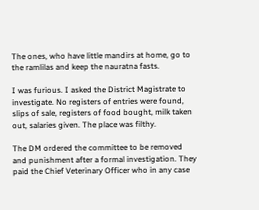The ones, who have little mandirs at home, go to the ramlilas and keep the nauratna fasts.

I was furious. I asked the District Magistrate to investigate. No registers of entries were found, slips of sale, registers of food bought, milk taken out, salaries given. The place was filthy.

The DM ordered the committee to be removed and punishment after a formal investigation. They paid the Chief Veterinary Officer who in any case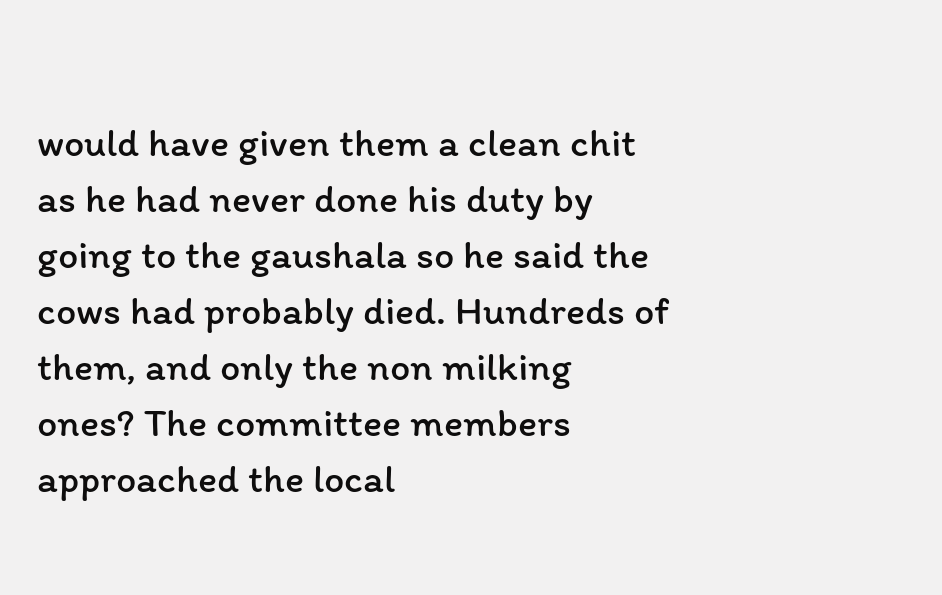would have given them a clean chit as he had never done his duty by going to the gaushala so he said the cows had probably died. Hundreds of them, and only the non milking ones? The committee members approached the local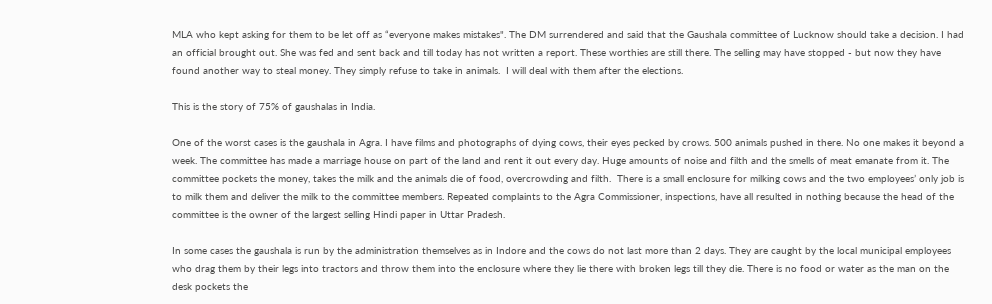MLA who kept asking for them to be let off as “everyone makes mistakes". The DM surrendered and said that the Gaushala committee of Lucknow should take a decision. I had an official brought out. She was fed and sent back and till today has not written a report. These worthies are still there. The selling may have stopped - but now they have found another way to steal money. They simply refuse to take in animals.  I will deal with them after the elections.

This is the story of 75% of gaushalas in India.

One of the worst cases is the gaushala in Agra. I have films and photographs of dying cows, their eyes pecked by crows. 500 animals pushed in there. No one makes it beyond a week. The committee has made a marriage house on part of the land and rent it out every day. Huge amounts of noise and filth and the smells of meat emanate from it. The committee pockets the money, takes the milk and the animals die of food, overcrowding and filth.  There is a small enclosure for milking cows and the two employees’ only job is to milk them and deliver the milk to the committee members. Repeated complaints to the Agra Commissioner, inspections, have all resulted in nothing because the head of the committee is the owner of the largest selling Hindi paper in Uttar Pradesh.

In some cases the gaushala is run by the administration themselves as in Indore and the cows do not last more than 2 days. They are caught by the local municipal employees who drag them by their legs into tractors and throw them into the enclosure where they lie there with broken legs till they die. There is no food or water as the man on the desk pockets the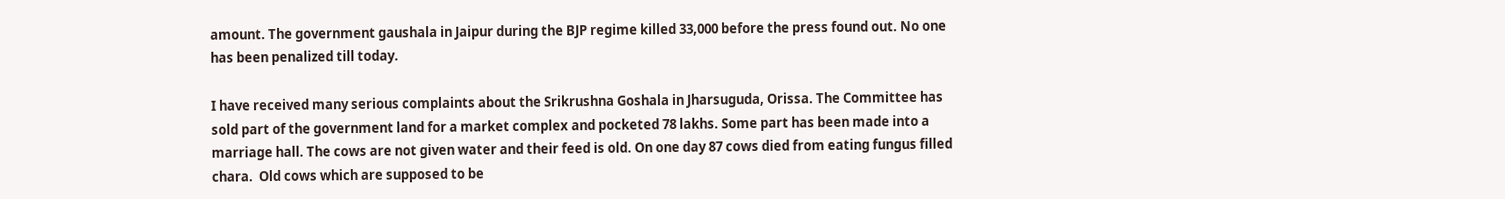amount. The government gaushala in Jaipur during the BJP regime killed 33,000 before the press found out. No one has been penalized till today.

I have received many serious complaints about the Srikrushna Goshala in Jharsuguda, Orissa. The Committee has sold part of the government land for a market complex and pocketed 78 lakhs. Some part has been made into a marriage hall. The cows are not given water and their feed is old. On one day 87 cows died from eating fungus filled chara.  Old cows which are supposed to be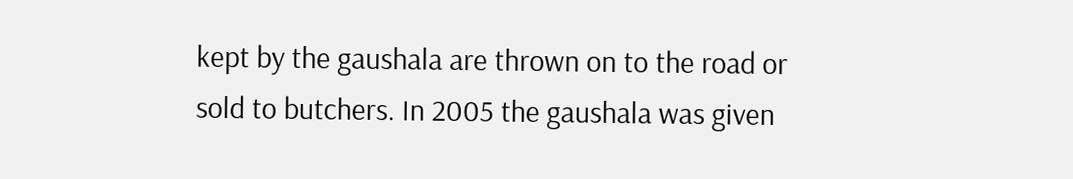kept by the gaushala are thrown on to the road or sold to butchers. In 2005 the gaushala was given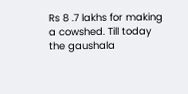Rs 8 .7 lakhs for making a cowshed. Till today the gaushala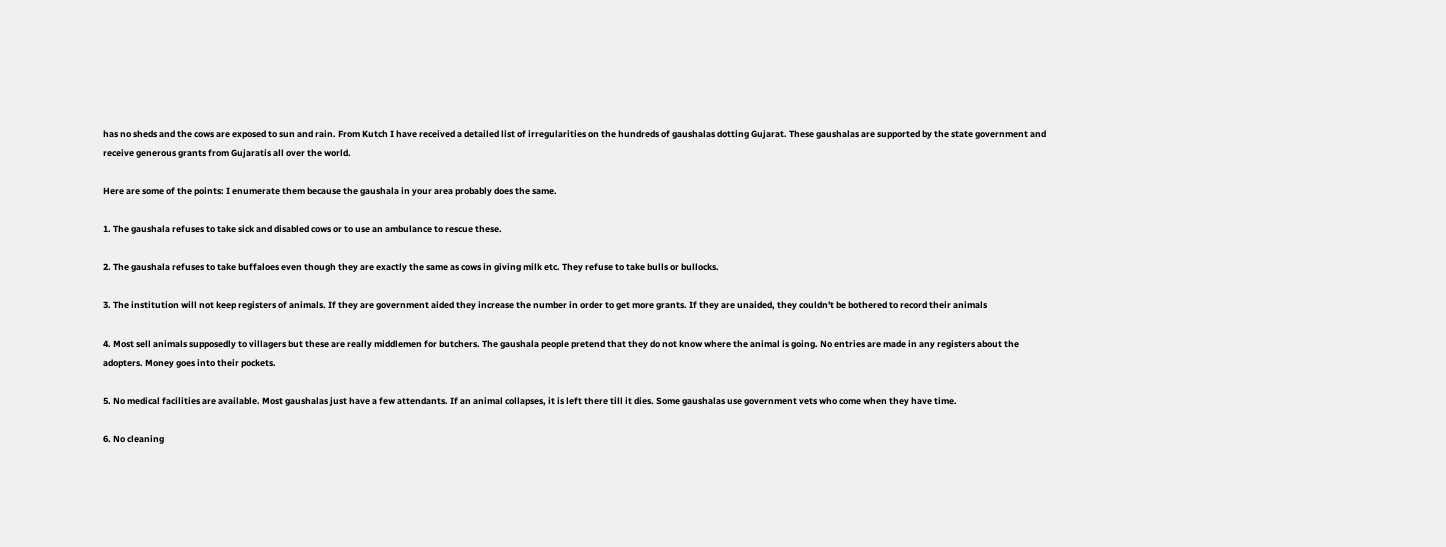has no sheds and the cows are exposed to sun and rain. From Kutch I have received a detailed list of irregularities on the hundreds of gaushalas dotting Gujarat. These gaushalas are supported by the state government and receive generous grants from Gujaratis all over the world.

Here are some of the points: I enumerate them because the gaushala in your area probably does the same.

1. The gaushala refuses to take sick and disabled cows or to use an ambulance to rescue these.

2. The gaushala refuses to take buffaloes even though they are exactly the same as cows in giving milk etc. They refuse to take bulls or bullocks.

3. The institution will not keep registers of animals. If they are government aided they increase the number in order to get more grants. If they are unaided, they couldn't be bothered to record their animals

4. Most sell animals supposedly to villagers but these are really middlemen for butchers. The gaushala people pretend that they do not know where the animal is going. No entries are made in any registers about the adopters. Money goes into their pockets.

5. No medical facilities are available. Most gaushalas just have a few attendants. If an animal collapses, it is left there till it dies. Some gaushalas use government vets who come when they have time.

6. No cleaning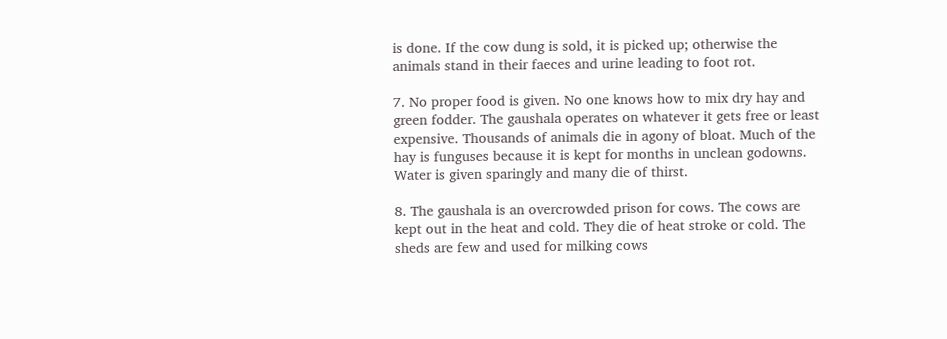is done. If the cow dung is sold, it is picked up; otherwise the animals stand in their faeces and urine leading to foot rot.

7. No proper food is given. No one knows how to mix dry hay and green fodder. The gaushala operates on whatever it gets free or least expensive. Thousands of animals die in agony of bloat. Much of the hay is funguses because it is kept for months in unclean godowns. Water is given sparingly and many die of thirst.

8. The gaushala is an overcrowded prison for cows. The cows are kept out in the heat and cold. They die of heat stroke or cold. The sheds are few and used for milking cows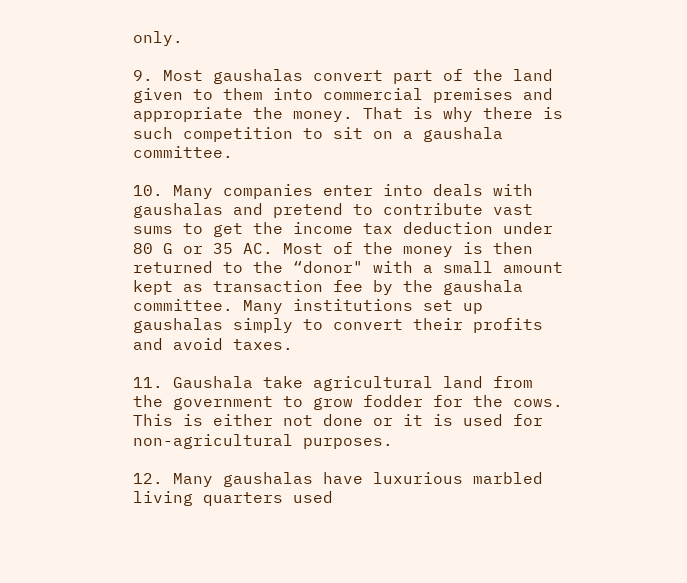only.

9. Most gaushalas convert part of the land given to them into commercial premises and appropriate the money. That is why there is such competition to sit on a gaushala committee.

10. Many companies enter into deals with gaushalas and pretend to contribute vast sums to get the income tax deduction under 80 G or 35 AC. Most of the money is then returned to the “donor" with a small amount kept as transaction fee by the gaushala committee. Many institutions set up gaushalas simply to convert their profits and avoid taxes.

11. Gaushala take agricultural land from the government to grow fodder for the cows. This is either not done or it is used for non-agricultural purposes.

12. Many gaushalas have luxurious marbled living quarters used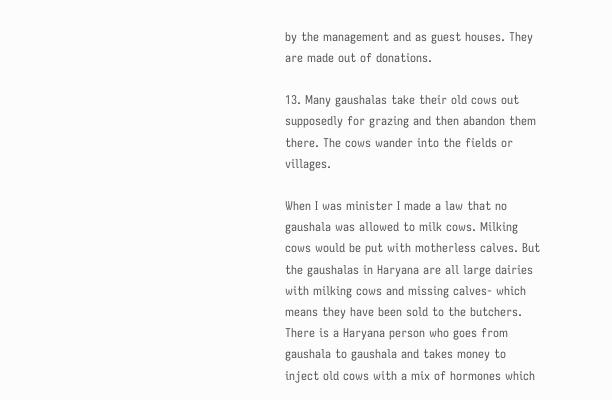by the management and as guest houses. They are made out of donations.

13. Many gaushalas take their old cows out supposedly for grazing and then abandon them there. The cows wander into the fields or villages.

When I was minister I made a law that no gaushala was allowed to milk cows. Milking cows would be put with motherless calves. But the gaushalas in Haryana are all large dairies with milking cows and missing calves- which means they have been sold to the butchers. There is a Haryana person who goes from gaushala to gaushala and takes money to inject old cows with a mix of hormones which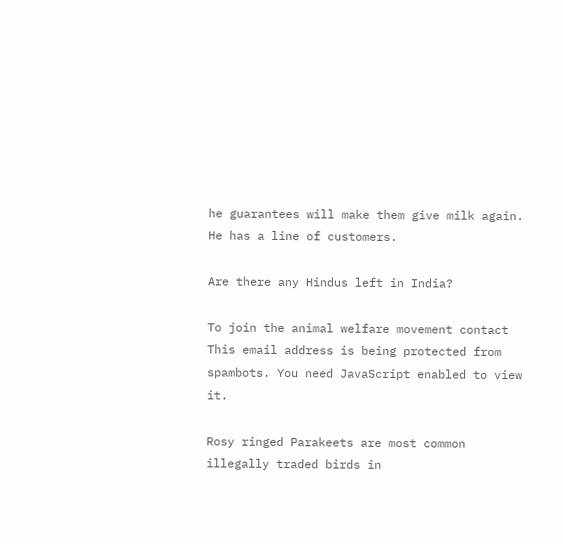he guarantees will make them give milk again. He has a line of customers.

Are there any Hindus left in India?

To join the animal welfare movement contact This email address is being protected from spambots. You need JavaScript enabled to view it.

Rosy ringed Parakeets are most common illegally traded birds in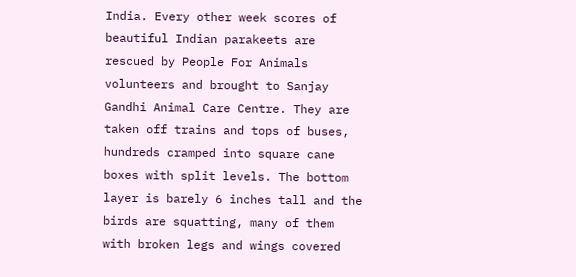India. Every other week scores of beautiful Indian parakeets are rescued by People For Animals volunteers and brought to Sanjay Gandhi Animal Care Centre. They are taken off trains and tops of buses, hundreds cramped into square cane boxes with split levels. The bottom layer is barely 6 inches tall and the birds are squatting, many of them with broken legs and wings covered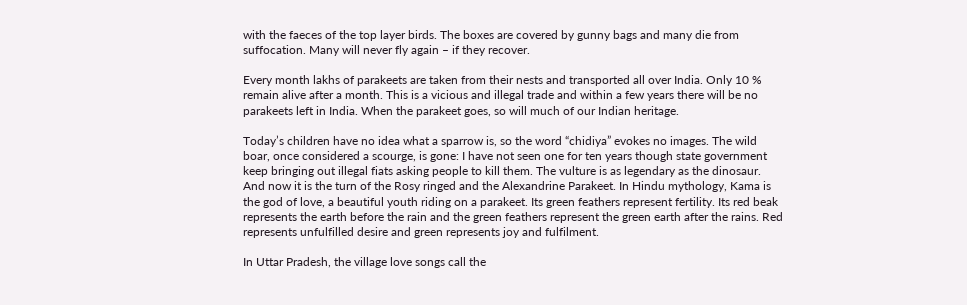with the faeces of the top layer birds. The boxes are covered by gunny bags and many die from suffocation. Many will never fly again – if they recover.

Every month lakhs of parakeets are taken from their nests and transported all over India. Only 10 % remain alive after a month. This is a vicious and illegal trade and within a few years there will be no parakeets left in India. When the parakeet goes, so will much of our Indian heritage.

Today’s children have no idea what a sparrow is, so the word “chidiya” evokes no images. The wild boar, once considered a scourge, is gone: I have not seen one for ten years though state government keep bringing out illegal fiats asking people to kill them. The vulture is as legendary as the dinosaur.  And now it is the turn of the Rosy ringed and the Alexandrine Parakeet. In Hindu mythology, Kama is the god of love, a beautiful youth riding on a parakeet. Its green feathers represent fertility. Its red beak represents the earth before the rain and the green feathers represent the green earth after the rains. Red represents unfulfilled desire and green represents joy and fulfilment.

In Uttar Pradesh, the village love songs call the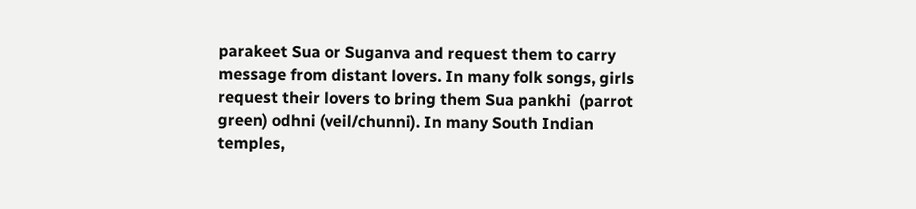parakeet Sua or Suganva and request them to carry message from distant lovers. In many folk songs, girls request their lovers to bring them Sua pankhi  (parrot green) odhni (veil/chunni). In many South Indian temples,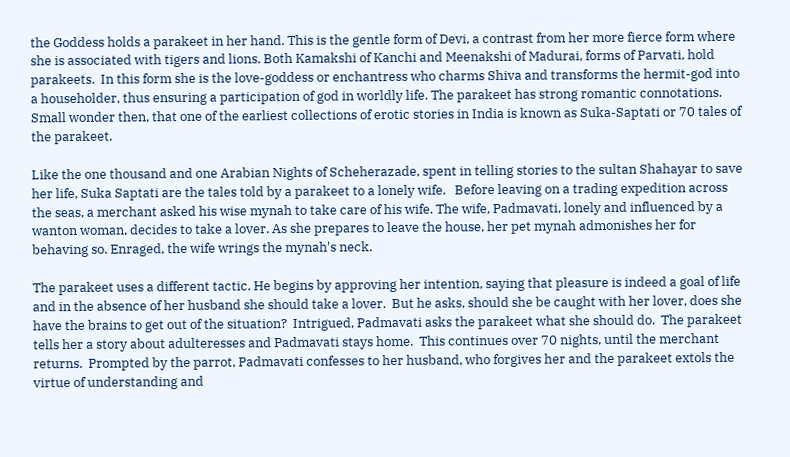the Goddess holds a parakeet in her hand. This is the gentle form of Devi, a contrast from her more fierce form where she is associated with tigers and lions. Both Kamakshi of Kanchi and Meenakshi of Madurai, forms of Parvati, hold parakeets.  In this form she is the love-goddess or enchantress who charms Shiva and transforms the hermit-god into a householder, thus ensuring a participation of god in worldly life. The parakeet has strong romantic connotations. Small wonder then, that one of the earliest collections of erotic stories in India is known as Suka-Saptati or 70 tales of the parakeet.

Like the one thousand and one Arabian Nights of Scheherazade, spent in telling stories to the sultan Shahayar to save her life, Suka Saptati are the tales told by a parakeet to a lonely wife.   Before leaving on a trading expedition across the seas, a merchant asked his wise mynah to take care of his wife. The wife, Padmavati, lonely and influenced by a wanton woman, decides to take a lover. As she prepares to leave the house, her pet mynah admonishes her for behaving so. Enraged, the wife wrings the mynah's neck.

The parakeet uses a different tactic. He begins by approving her intention, saying that pleasure is indeed a goal of life and in the absence of her husband she should take a lover.  But he asks, should she be caught with her lover, does she have the brains to get out of the situation?  Intrigued, Padmavati asks the parakeet what she should do.  The parakeet tells her a story about adulteresses and Padmavati stays home.  This continues over 70 nights, until the merchant returns.  Prompted by the parrot, Padmavati confesses to her husband, who forgives her and the parakeet extols the virtue of understanding and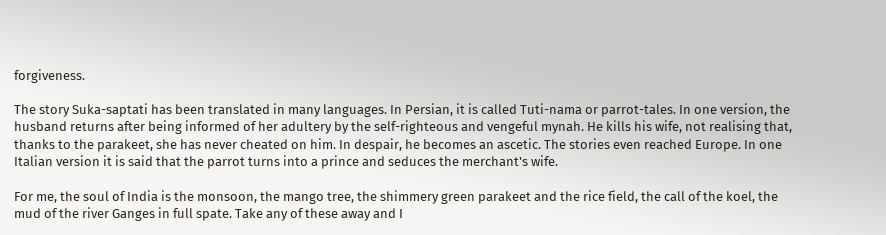forgiveness.

The story Suka-saptati has been translated in many languages. In Persian, it is called Tuti-nama or parrot-tales. In one version, the husband returns after being informed of her adultery by the self-righteous and vengeful mynah. He kills his wife, not realising that, thanks to the parakeet, she has never cheated on him. In despair, he becomes an ascetic. The stories even reached Europe. In one Italian version it is said that the parrot turns into a prince and seduces the merchant's wife.

For me, the soul of India is the monsoon, the mango tree, the shimmery green parakeet and the rice field, the call of the koel, the mud of the river Ganges in full spate. Take any of these away and I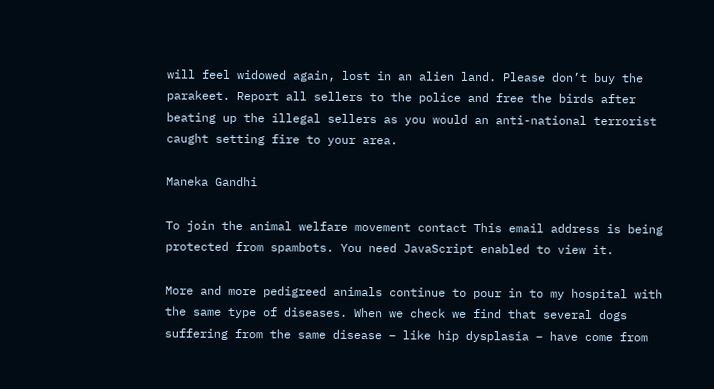will feel widowed again, lost in an alien land. Please don’t buy the parakeet. Report all sellers to the police and free the birds after beating up the illegal sellers as you would an anti-national terrorist caught setting fire to your area.

Maneka Gandhi

To join the animal welfare movement contact This email address is being protected from spambots. You need JavaScript enabled to view it.

More and more pedigreed animals continue to pour in to my hospital with the same type of diseases. When we check we find that several dogs suffering from the same disease – like hip dysplasia – have come from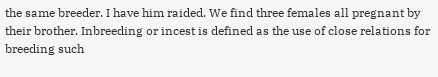the same breeder. I have him raided. We find three females all pregnant by their brother. Inbreeding or incest is defined as the use of close relations for breeding such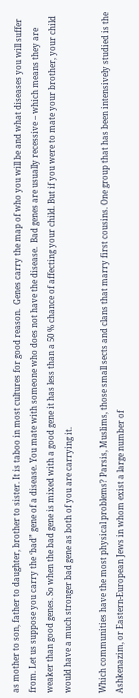as mother to son, father to daughter, brother to sister. It is taboo in most cultures for good reason.  Genes carry the map of who you will be and what diseases you will suffer from. Let us suppose you carry the ‘bad” gene of a disease. You mate with someone who does not have the disease.  Bad genes are usually recessive – which means they are weaker than good genes. So when the bad gene is mixed with a good gene it has less than a 50 % chance of affecting your child. But if you were to mate your brother, your child would have a much stronger bad gene as both of you are carrying it.

Which communities have the most physical problems? Parsis, Muslims, those small sects and clans that marry first cousins. One group that has been intensively studied is the Ashkenazim, or Eastern-European Jews in whom exist a large number of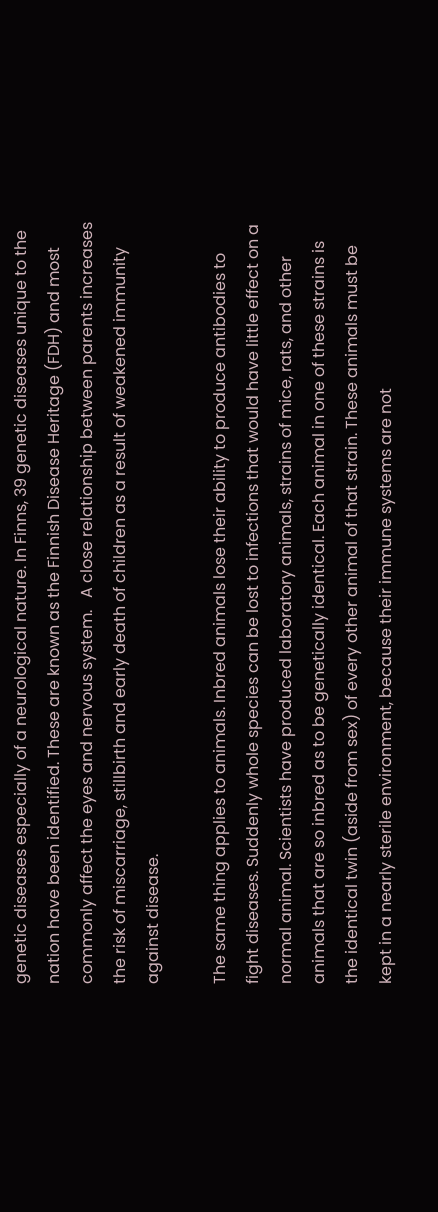genetic diseases especially of a neurological nature. In Finns, 39 genetic diseases unique to the nation have been identified. These are known as the Finnish Disease Heritage (FDH) and most commonly affect the eyes and nervous system.   A close relationship between parents increases the risk of miscarriage, stillbirth and early death of children as a result of weakened immunity against disease.

The same thing applies to animals. Inbred animals lose their ability to produce antibodies to fight diseases. Suddenly whole species can be lost to infections that would have little effect on a normal animal. Scientists have produced laboratory animals, strains of mice, rats, and other animals that are so inbred as to be genetically identical. Each animal in one of these strains is the identical twin (aside from sex) of every other animal of that strain. These animals must be kept in a nearly sterile environment, because their immune systems are not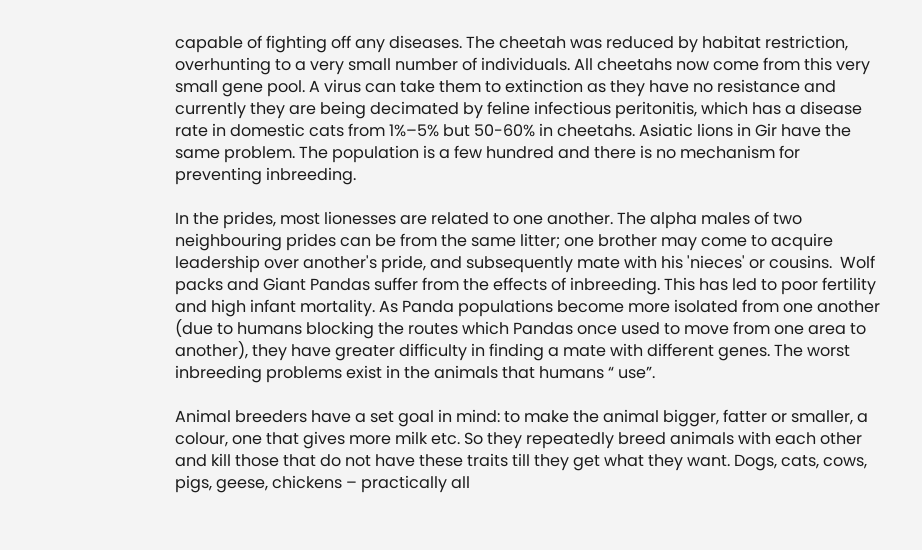capable of fighting off any diseases. The cheetah was reduced by habitat restriction, overhunting to a very small number of individuals. All cheetahs now come from this very small gene pool. A virus can take them to extinction as they have no resistance and currently they are being decimated by feline infectious peritonitis, which has a disease rate in domestic cats from 1%–5% but 50-60% in cheetahs. Asiatic lions in Gir have the same problem. The population is a few hundred and there is no mechanism for preventing inbreeding.

In the prides, most lionesses are related to one another. The alpha males of two neighbouring prides can be from the same litter; one brother may come to acquire leadership over another's pride, and subsequently mate with his 'nieces' or cousins.  Wolf packs and Giant Pandas suffer from the effects of inbreeding. This has led to poor fertility and high infant mortality. As Panda populations become more isolated from one another (due to humans blocking the routes which Pandas once used to move from one area to another), they have greater difficulty in finding a mate with different genes. The worst inbreeding problems exist in the animals that humans “ use”.

Animal breeders have a set goal in mind: to make the animal bigger, fatter or smaller, a colour, one that gives more milk etc. So they repeatedly breed animals with each other and kill those that do not have these traits till they get what they want. Dogs, cats, cows, pigs, geese, chickens – practically all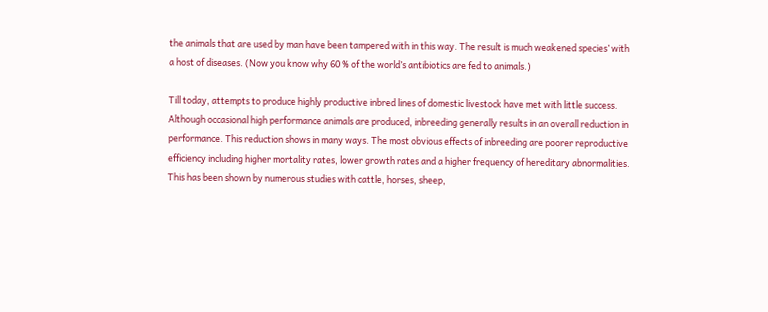the animals that are used by man have been tampered with in this way. The result is much weakened species’ with a host of diseases. (Now you know why 60 % of the world’s antibiotics are fed to animals.)

Till today, attempts to produce highly productive inbred lines of domestic livestock have met with little success. Although occasional high performance animals are produced, inbreeding generally results in an overall reduction in performance. This reduction shows in many ways. The most obvious effects of inbreeding are poorer reproductive efficiency including higher mortality rates, lower growth rates and a higher frequency of hereditary abnormalities. This has been shown by numerous studies with cattle, horses, sheep,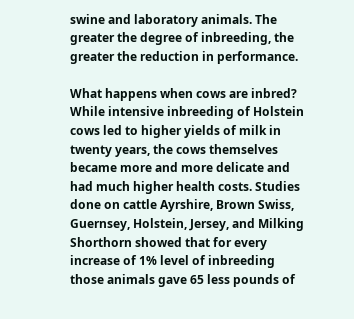swine and laboratory animals. The greater the degree of inbreeding, the greater the reduction in performance.

What happens when cows are inbred? While intensive inbreeding of Holstein cows led to higher yields of milk in twenty years, the cows themselves became more and more delicate and had much higher health costs. Studies done on cattle Ayrshire, Brown Swiss, Guernsey, Holstein, Jersey, and Milking Shorthorn showed that for every increase of 1% level of inbreeding  those animals gave 65 less pounds of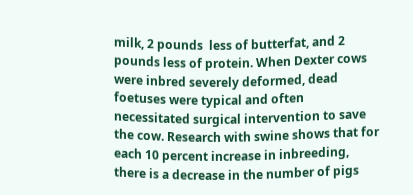milk, 2 pounds  less of butterfat, and 2 pounds less of protein. When Dexter cows were inbred severely deformed, dead foetuses were typical and often necessitated surgical intervention to save the cow. Research with swine shows that for each 10 percent increase in inbreeding, there is a decrease in the number of pigs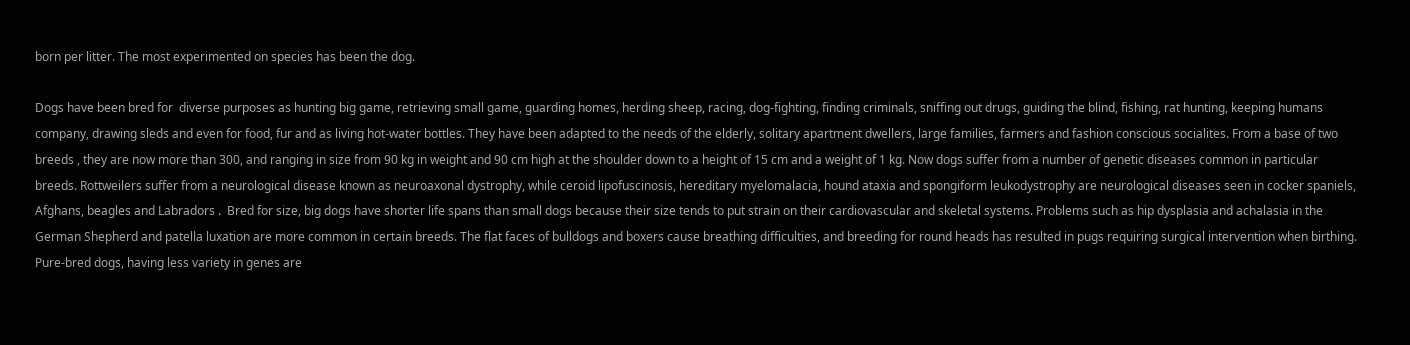born per litter. The most experimented on species has been the dog.

Dogs have been bred for  diverse purposes as hunting big game, retrieving small game, guarding homes, herding sheep, racing, dog-fighting, finding criminals, sniffing out drugs, guiding the blind, fishing, rat hunting, keeping humans company, drawing sleds and even for food, fur and as living hot-water bottles. They have been adapted to the needs of the elderly, solitary apartment dwellers, large families, farmers and fashion conscious socialites. From a base of two breeds , they are now more than 300, and ranging in size from 90 kg in weight and 90 cm high at the shoulder down to a height of 15 cm and a weight of 1 kg. Now dogs suffer from a number of genetic diseases common in particular breeds. Rottweilers suffer from a neurological disease known as neuroaxonal dystrophy, while ceroid lipofuscinosis, hereditary myelomalacia, hound ataxia and spongiform leukodystrophy are neurological diseases seen in cocker spaniels, Afghans, beagles and Labradors .  Bred for size, big dogs have shorter life spans than small dogs because their size tends to put strain on their cardiovascular and skeletal systems. Problems such as hip dysplasia and achalasia in the German Shepherd and patella luxation are more common in certain breeds. The flat faces of bulldogs and boxers cause breathing difficulties, and breeding for round heads has resulted in pugs requiring surgical intervention when birthing. Pure-bred dogs, having less variety in genes are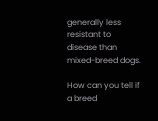generally less resistant to disease than mixed-breed dogs.

How can you tell if a breed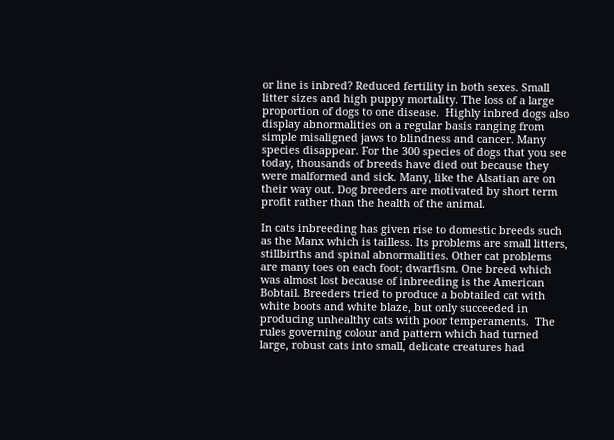or line is inbred? Reduced fertility in both sexes. Small litter sizes and high puppy mortality. The loss of a large proportion of dogs to one disease.  Highly inbred dogs also display abnormalities on a regular basis ranging from simple misaligned jaws to blindness and cancer. Many species disappear. For the 300 species of dogs that you see today, thousands of breeds have died out because they were malformed and sick. Many, like the Alsatian are on their way out. Dog breeders are motivated by short term profit rather than the health of the animal.

In cats inbreeding has given rise to domestic breeds such as the Manx which is tailless. Its problems are small litters, stillbirths and spinal abnormalities. Other cat problems are many toes on each foot; dwarfism. One breed which was almost lost because of inbreeding is the American Bobtail. Breeders tried to produce a bobtailed cat with white boots and white blaze, but only succeeded in producing unhealthy cats with poor temperaments.  The rules governing colour and pattern which had turned large, robust cats into small, delicate creatures had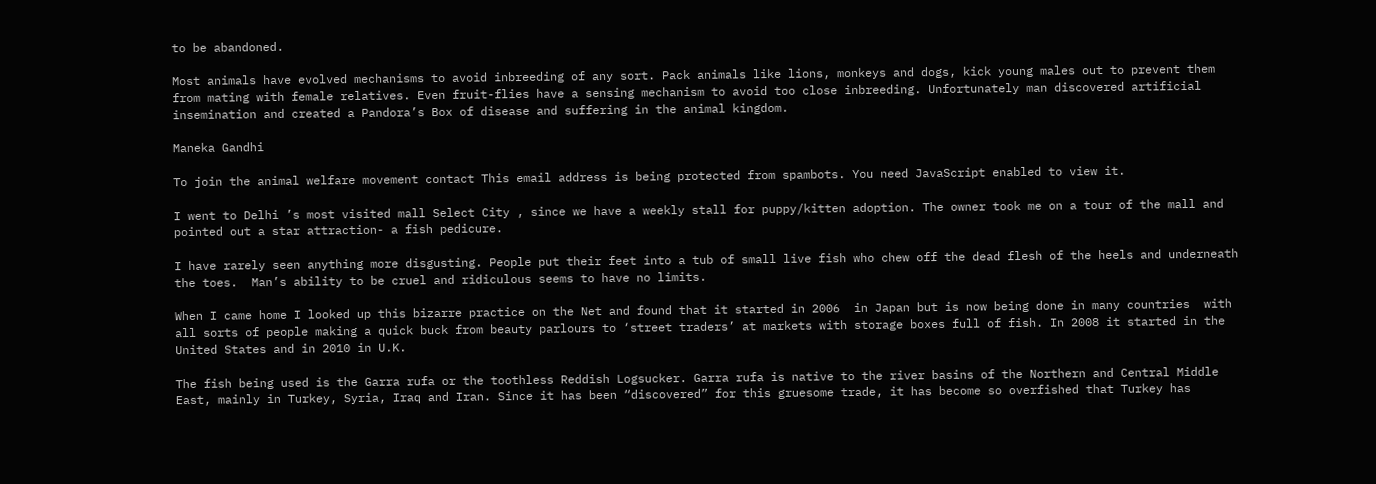to be abandoned.

Most animals have evolved mechanisms to avoid inbreeding of any sort. Pack animals like lions, monkeys and dogs, kick young males out to prevent them from mating with female relatives. Even fruit-flies have a sensing mechanism to avoid too close inbreeding. Unfortunately man discovered artificial insemination and created a Pandora’s Box of disease and suffering in the animal kingdom.

Maneka Gandhi

To join the animal welfare movement contact This email address is being protected from spambots. You need JavaScript enabled to view it.

I went to Delhi ’s most visited mall Select City , since we have a weekly stall for puppy/kitten adoption. The owner took me on a tour of the mall and pointed out a star attraction- a fish pedicure.

I have rarely seen anything more disgusting. People put their feet into a tub of small live fish who chew off the dead flesh of the heels and underneath the toes.  Man’s ability to be cruel and ridiculous seems to have no limits.

When I came home I looked up this bizarre practice on the Net and found that it started in 2006  in Japan but is now being done in many countries  with all sorts of people making a quick buck from beauty parlours to ‘street traders’ at markets with storage boxes full of fish. In 2008 it started in the United States and in 2010 in U.K.

The fish being used is the Garra rufa or the toothless Reddish Logsucker. Garra rufa is native to the river basins of the Northern and Central Middle East, mainly in Turkey, Syria, Iraq and Iran. Since it has been “discovered” for this gruesome trade, it has become so overfished that Turkey has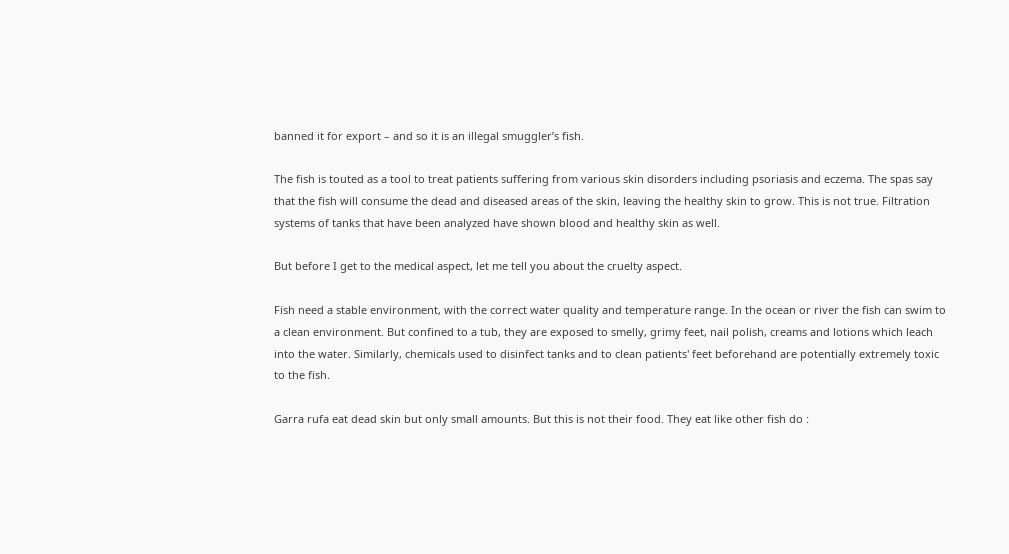banned it for export – and so it is an illegal smuggler’s fish.

The fish is touted as a tool to treat patients suffering from various skin disorders including psoriasis and eczema. The spas say that the fish will consume the dead and diseased areas of the skin, leaving the healthy skin to grow. This is not true. Filtration systems of tanks that have been analyzed have shown blood and healthy skin as well.

But before I get to the medical aspect, let me tell you about the cruelty aspect.

Fish need a stable environment, with the correct water quality and temperature range. In the ocean or river the fish can swim to a clean environment. But confined to a tub, they are exposed to smelly, grimy feet, nail polish, creams and lotions which leach into the water. Similarly, chemicals used to disinfect tanks and to clean patients' feet beforehand are potentially extremely toxic to the fish.

Garra rufa eat dead skin but only small amounts. But this is not their food. They eat like other fish do :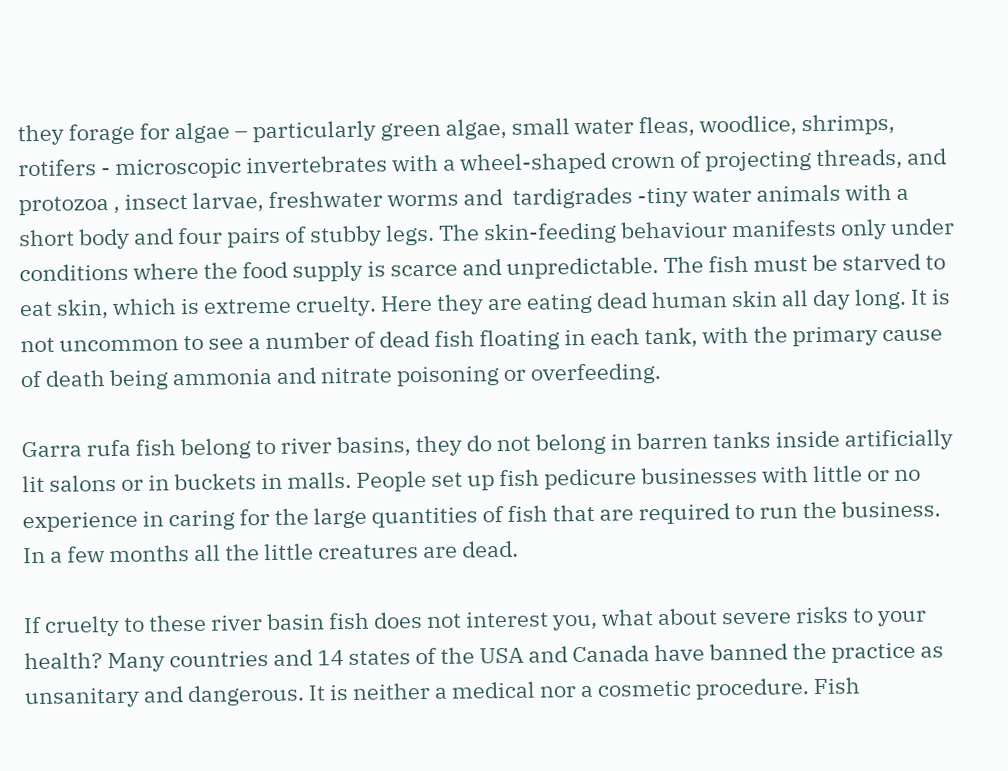they forage for algae – particularly green algae, small water fleas, woodlice, shrimps, rotifers - microscopic invertebrates with a wheel-shaped crown of projecting threads, and protozoa , insect larvae, freshwater worms and  tardigrades -tiny water animals with a short body and four pairs of stubby legs. The skin-feeding behaviour manifests only under conditions where the food supply is scarce and unpredictable. The fish must be starved to eat skin, which is extreme cruelty. Here they are eating dead human skin all day long. It is not uncommon to see a number of dead fish floating in each tank, with the primary cause of death being ammonia and nitrate poisoning or overfeeding.

Garra rufa fish belong to river basins, they do not belong in barren tanks inside artificially lit salons or in buckets in malls. People set up fish pedicure businesses with little or no experience in caring for the large quantities of fish that are required to run the business. In a few months all the little creatures are dead.

If cruelty to these river basin fish does not interest you, what about severe risks to your health? Many countries and 14 states of the USA and Canada have banned the practice as unsanitary and dangerous. It is neither a medical nor a cosmetic procedure. Fish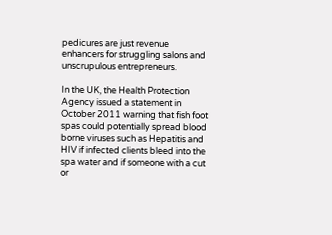pedicures are just revenue enhancers for struggling salons and unscrupulous entrepreneurs.

In the UK, the Health Protection Agency issued a statement in October 2011 warning that fish foot spas could potentially spread blood borne viruses such as Hepatitis and HIV if infected clients bleed into the spa water and if someone with a cut or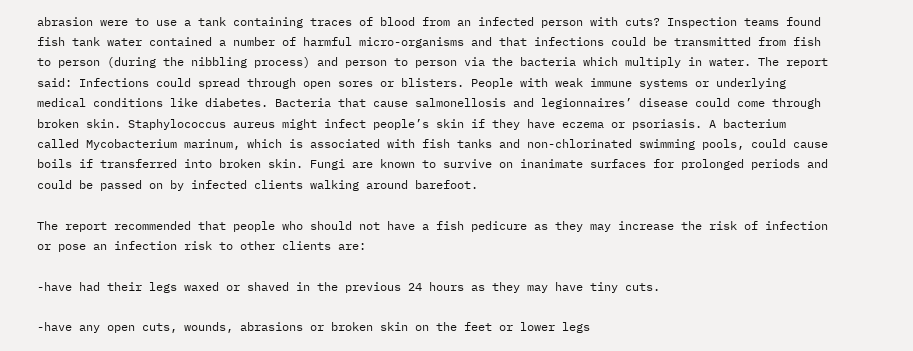abrasion were to use a tank containing traces of blood from an infected person with cuts? Inspection teams found fish tank water contained a number of harmful micro-organisms and that infections could be transmitted from fish to person (during the nibbling process) and person to person via the bacteria which multiply in water. The report said: Infections could spread through open sores or blisters. People with weak immune systems or underlying medical conditions like diabetes. Bacteria that cause salmonellosis and legionnaires’ disease could come through broken skin. Staphylococcus aureus might infect people’s skin if they have eczema or psoriasis. A bacterium called Mycobacterium marinum, which is associated with fish tanks and non-chlorinated swimming pools, could cause boils if transferred into broken skin. Fungi are known to survive on inanimate surfaces for prolonged periods and could be passed on by infected clients walking around barefoot.

The report recommended that people who should not have a fish pedicure as they may increase the risk of infection or pose an infection risk to other clients are:

-have had their legs waxed or shaved in the previous 24 hours as they may have tiny cuts.

-have any open cuts, wounds, abrasions or broken skin on the feet or lower legs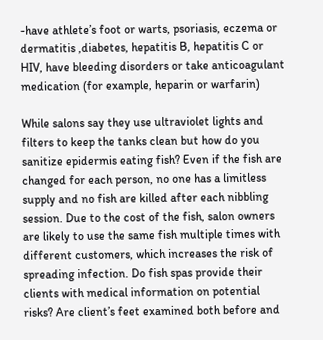-have athlete’s foot or warts, psoriasis, eczema or dermatitis ,diabetes, hepatitis B, hepatitis C or HIV, have bleeding disorders or take anticoagulant medication (for example, heparin or warfarin)

While salons say they use ultraviolet lights and filters to keep the tanks clean but how do you sanitize epidermis eating fish? Even if the fish are changed for each person, no one has a limitless supply and no fish are killed after each nibbling session. Due to the cost of the fish, salon owners are likely to use the same fish multiple times with different customers, which increases the risk of spreading infection. Do fish spas provide their clients with medical information on potential risks? Are client’s feet examined both before and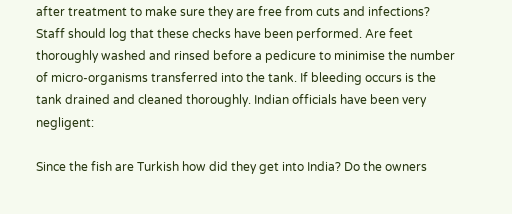after treatment to make sure they are free from cuts and infections? Staff should log that these checks have been performed. Are feet thoroughly washed and rinsed before a pedicure to minimise the number of micro-organisms transferred into the tank. If bleeding occurs is the tank drained and cleaned thoroughly. Indian officials have been very negligent:

Since the fish are Turkish how did they get into India? Do the owners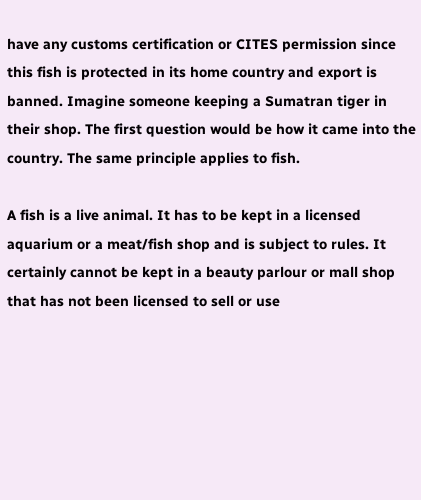have any customs certification or CITES permission since this fish is protected in its home country and export is banned. Imagine someone keeping a Sumatran tiger in their shop. The first question would be how it came into the country. The same principle applies to fish.

A fish is a live animal. It has to be kept in a licensed aquarium or a meat/fish shop and is subject to rules. It certainly cannot be kept in a beauty parlour or mall shop that has not been licensed to sell or use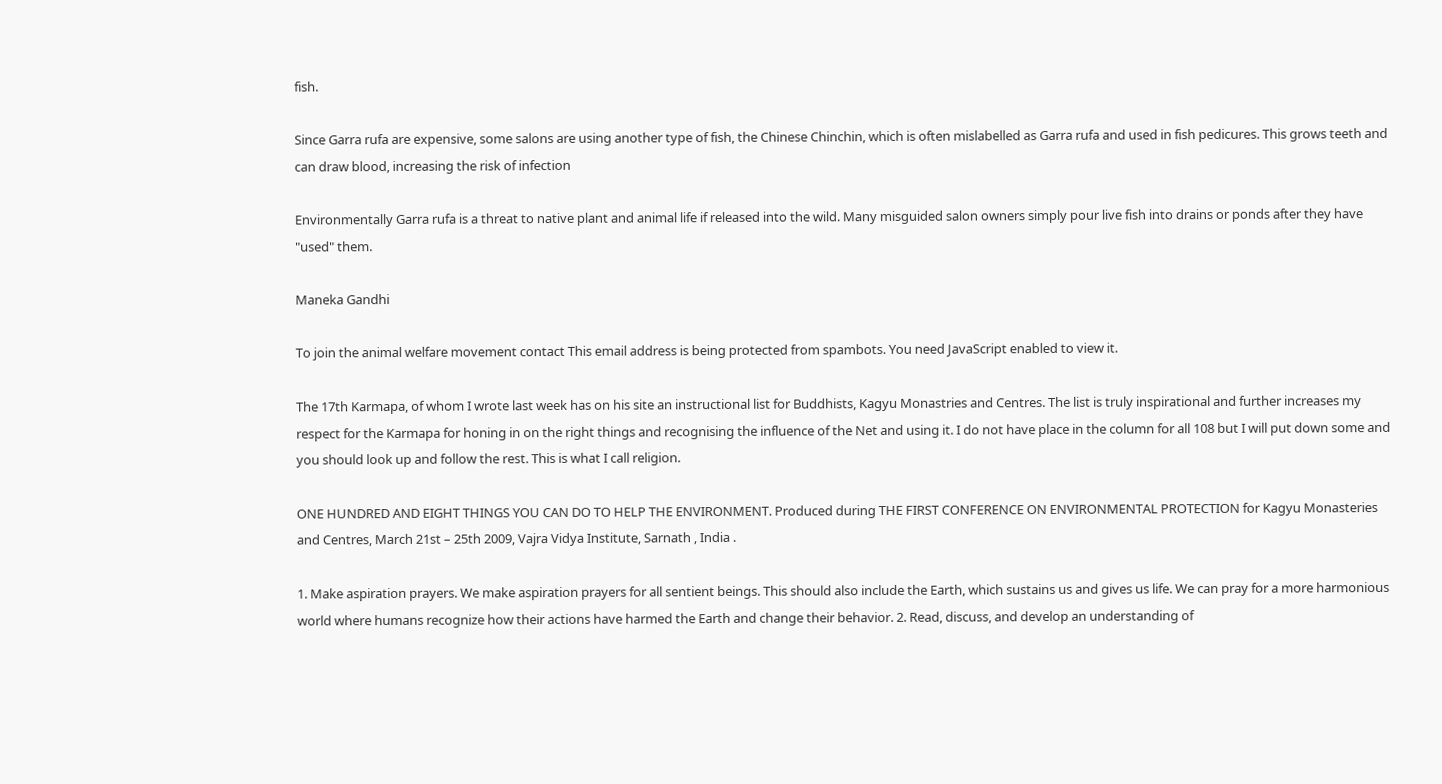fish.

Since Garra rufa are expensive, some salons are using another type of fish, the Chinese Chinchin, which is often mislabelled as Garra rufa and used in fish pedicures. This grows teeth and can draw blood, increasing the risk of infection

Environmentally Garra rufa is a threat to native plant and animal life if released into the wild. Many misguided salon owners simply pour live fish into drains or ponds after they have "used" them.

Maneka Gandhi

To join the animal welfare movement contact This email address is being protected from spambots. You need JavaScript enabled to view it.

The 17th Karmapa, of whom I wrote last week has on his site an instructional list for Buddhists, Kagyu Monastries and Centres. The list is truly inspirational and further increases my respect for the Karmapa for honing in on the right things and recognising the influence of the Net and using it. I do not have place in the column for all 108 but I will put down some and you should look up and follow the rest. This is what I call religion.

ONE HUNDRED AND EIGHT THINGS YOU CAN DO TO HELP THE ENVIRONMENT. Produced during THE FIRST CONFERENCE ON ENVIRONMENTAL PROTECTION for Kagyu Monasteries and Centres, March 21st – 25th 2009, Vajra Vidya Institute, Sarnath , India .

1. Make aspiration prayers. We make aspiration prayers for all sentient beings. This should also include the Earth, which sustains us and gives us life. We can pray for a more harmonious world where humans recognize how their actions have harmed the Earth and change their behavior. 2. Read, discuss, and develop an understanding of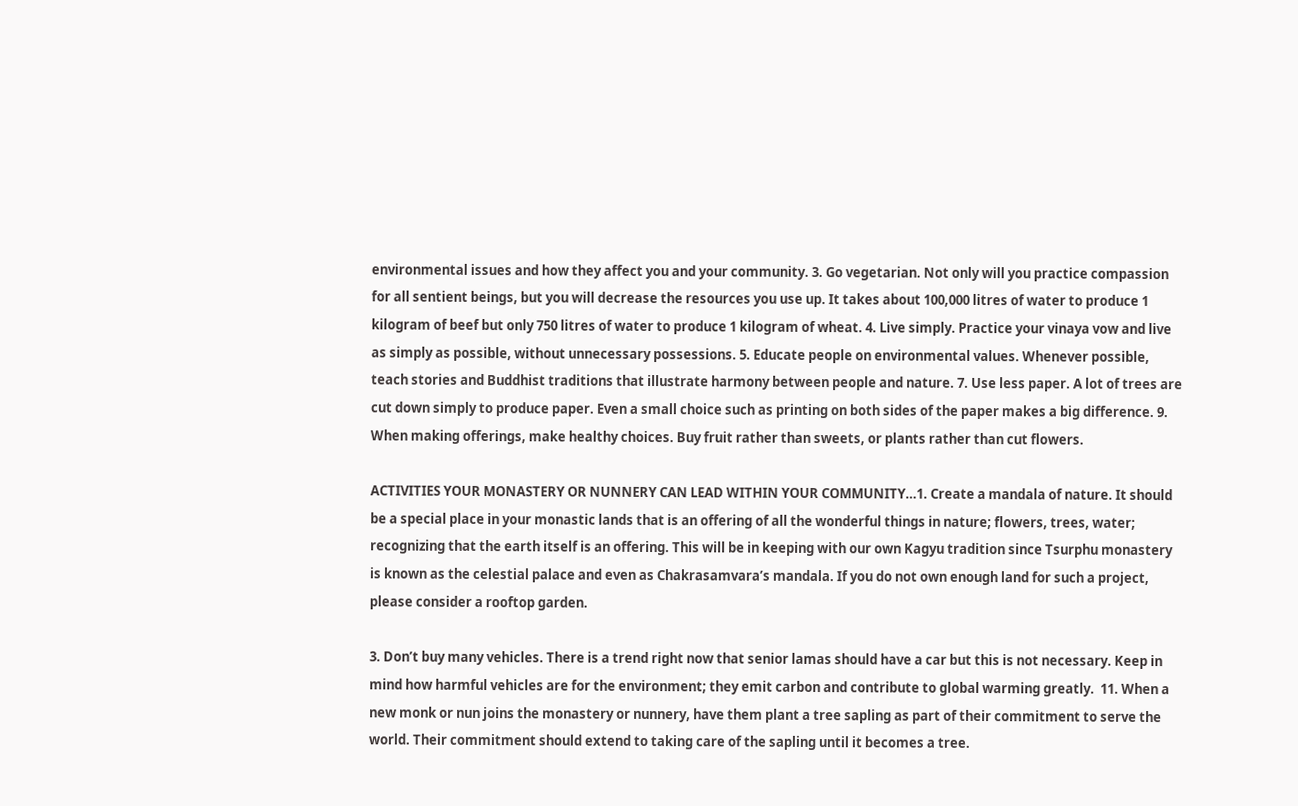environmental issues and how they affect you and your community. 3. Go vegetarian. Not only will you practice compassion for all sentient beings, but you will decrease the resources you use up. It takes about 100,000 litres of water to produce 1 kilogram of beef but only 750 litres of water to produce 1 kilogram of wheat. 4. Live simply. Practice your vinaya vow and live as simply as possible, without unnecessary possessions. 5. Educate people on environmental values. Whenever possible, teach stories and Buddhist traditions that illustrate harmony between people and nature. 7. Use less paper. A lot of trees are cut down simply to produce paper. Even a small choice such as printing on both sides of the paper makes a big difference. 9. When making offerings, make healthy choices. Buy fruit rather than sweets, or plants rather than cut flowers.

ACTIVITIES YOUR MONASTERY OR NUNNERY CAN LEAD WITHIN YOUR COMMUNITY…1. Create a mandala of nature. It should be a special place in your monastic lands that is an offering of all the wonderful things in nature; flowers, trees, water; recognizing that the earth itself is an offering. This will be in keeping with our own Kagyu tradition since Tsurphu monastery is known as the celestial palace and even as Chakrasamvara’s mandala. If you do not own enough land for such a project, please consider a rooftop garden.

3. Don’t buy many vehicles. There is a trend right now that senior lamas should have a car but this is not necessary. Keep in mind how harmful vehicles are for the environment; they emit carbon and contribute to global warming greatly.  11. When a new monk or nun joins the monastery or nunnery, have them plant a tree sapling as part of their commitment to serve the world. Their commitment should extend to taking care of the sapling until it becomes a tree.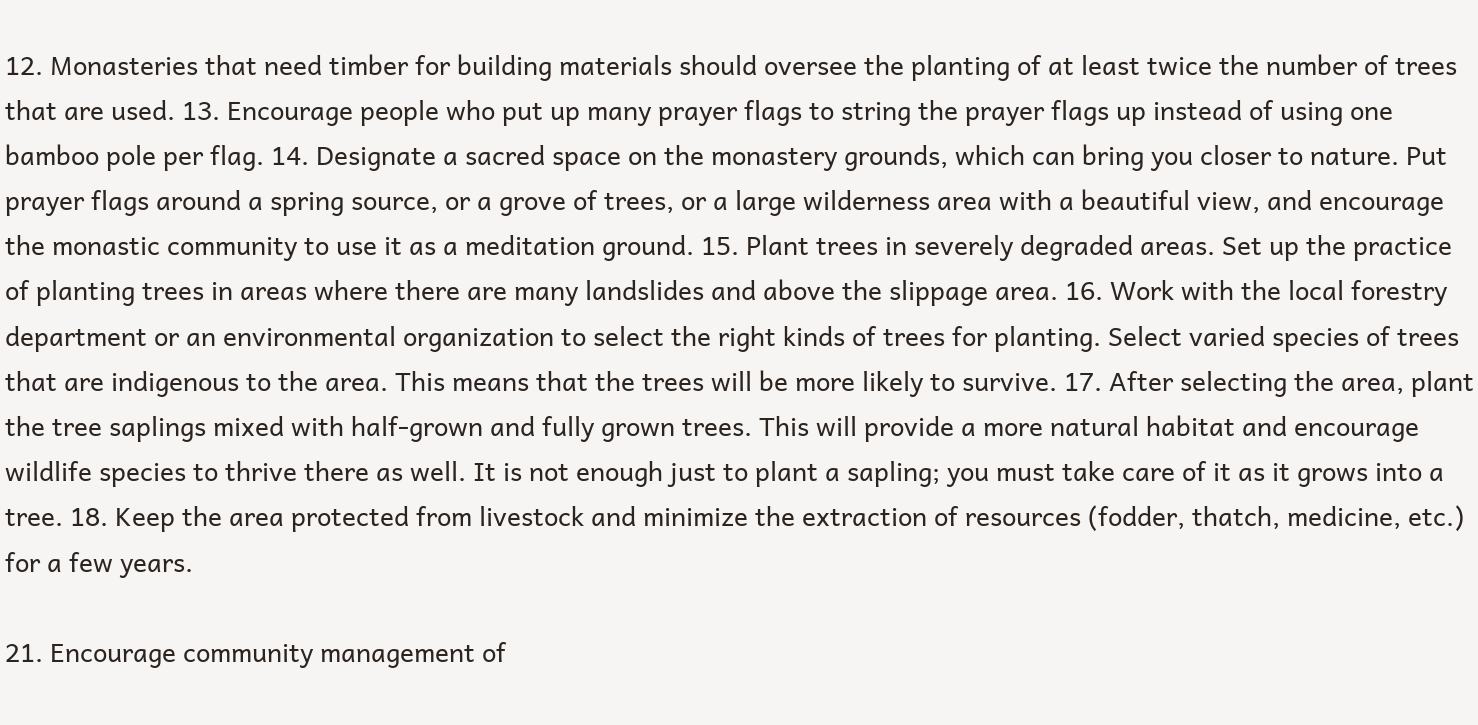12. Monasteries that need timber for building materials should oversee the planting of at least twice the number of trees that are used. 13. Encourage people who put up many prayer flags to string the prayer flags up instead of using one bamboo pole per flag. 14. Designate a sacred space on the monastery grounds, which can bring you closer to nature. Put prayer flags around a spring source, or a grove of trees, or a large wilderness area with a beautiful view, and encourage the monastic community to use it as a meditation ground. 15. Plant trees in severely degraded areas. Set up the practice of planting trees in areas where there are many landslides and above the slippage area. 16. Work with the local forestry department or an environmental organization to select the right kinds of trees for planting. Select varied species of trees that are indigenous to the area. This means that the trees will be more likely to survive. 17. After selecting the area, plant the tree saplings mixed with half-grown and fully grown trees. This will provide a more natural habitat and encourage wildlife species to thrive there as well. It is not enough just to plant a sapling; you must take care of it as it grows into a tree. 18. Keep the area protected from livestock and minimize the extraction of resources (fodder, thatch, medicine, etc.) for a few years.

21. Encourage community management of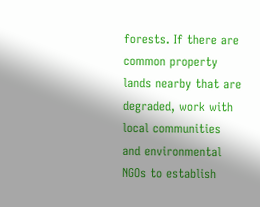forests. If there are common property lands nearby that are degraded, work with local communities and environmental NGOs to establish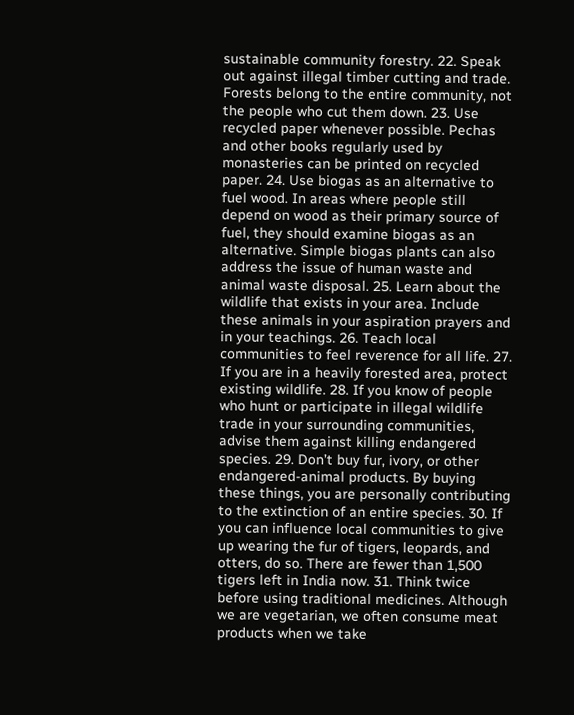sustainable community forestry. 22. Speak out against illegal timber cutting and trade. Forests belong to the entire community, not the people who cut them down. 23. Use recycled paper whenever possible. Pechas and other books regularly used by monasteries can be printed on recycled paper. 24. Use biogas as an alternative to fuel wood. In areas where people still depend on wood as their primary source of fuel, they should examine biogas as an alternative. Simple biogas plants can also address the issue of human waste and animal waste disposal. 25. Learn about the wildlife that exists in your area. Include these animals in your aspiration prayers and in your teachings. 26. Teach local communities to feel reverence for all life. 27. If you are in a heavily forested area, protect existing wildlife. 28. If you know of people who hunt or participate in illegal wildlife trade in your surrounding communities, advise them against killing endangered species. 29. Don’t buy fur, ivory, or other endangered-animal products. By buying these things, you are personally contributing to the extinction of an entire species. 30. If you can influence local communities to give up wearing the fur of tigers, leopards, and otters, do so. There are fewer than 1,500 tigers left in India now. 31. Think twice before using traditional medicines. Although we are vegetarian, we often consume meat products when we take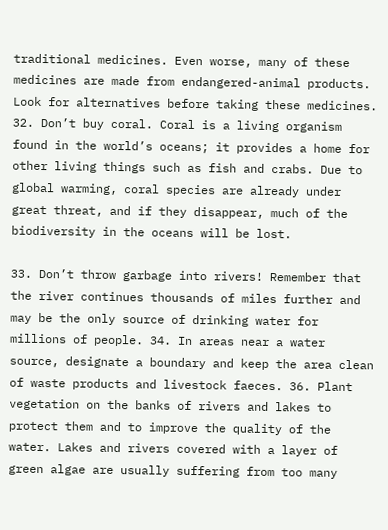traditional medicines. Even worse, many of these medicines are made from endangered-animal products. Look for alternatives before taking these medicines. 32. Don’t buy coral. Coral is a living organism found in the world’s oceans; it provides a home for other living things such as fish and crabs. Due to global warming, coral species are already under great threat, and if they disappear, much of the biodiversity in the oceans will be lost.

33. Don’t throw garbage into rivers! Remember that the river continues thousands of miles further and may be the only source of drinking water for millions of people. 34. In areas near a water source, designate a boundary and keep the area clean of waste products and livestock faeces. 36. Plant vegetation on the banks of rivers and lakes to protect them and to improve the quality of the water. Lakes and rivers covered with a layer of green algae are usually suffering from too many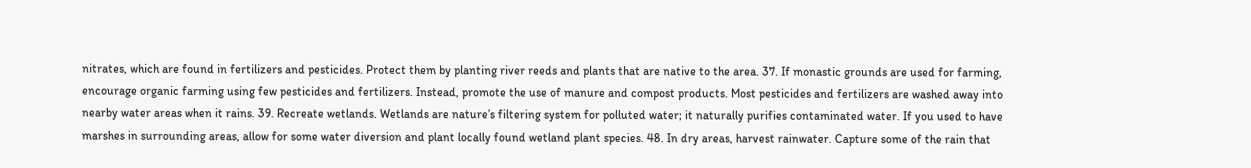nitrates, which are found in fertilizers and pesticides. Protect them by planting river reeds and plants that are native to the area. 37. If monastic grounds are used for farming, encourage organic farming using few pesticides and fertilizers. Instead, promote the use of manure and compost products. Most pesticides and fertilizers are washed away into nearby water areas when it rains. 39. Recreate wetlands. Wetlands are nature’s filtering system for polluted water; it naturally purifies contaminated water. If you used to have marshes in surrounding areas, allow for some water diversion and plant locally found wetland plant species. 48. In dry areas, harvest rainwater. Capture some of the rain that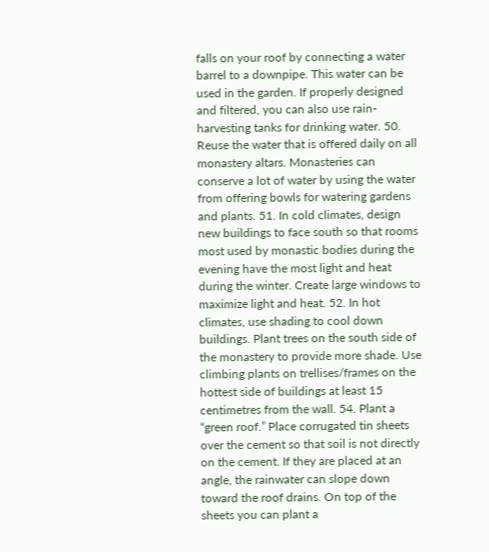falls on your roof by connecting a water barrel to a downpipe. This water can be used in the garden. If properly designed and filtered, you can also use rain-harvesting tanks for drinking water. 50. Reuse the water that is offered daily on all monastery altars. Monasteries can conserve a lot of water by using the water from offering bowls for watering gardens and plants. 51. In cold climates, design new buildings to face south so that rooms most used by monastic bodies during the evening have the most light and heat during the winter. Create large windows to maximize light and heat. 52. In hot climates, use shading to cool down buildings. Plant trees on the south side of the monastery to provide more shade. Use climbing plants on trellises/frames on the hottest side of buildings at least 15 centimetres from the wall. 54. Plant a “green roof.” Place corrugated tin sheets over the cement so that soil is not directly on the cement. If they are placed at an angle, the rainwater can slope down toward the roof drains. On top of the sheets you can plant a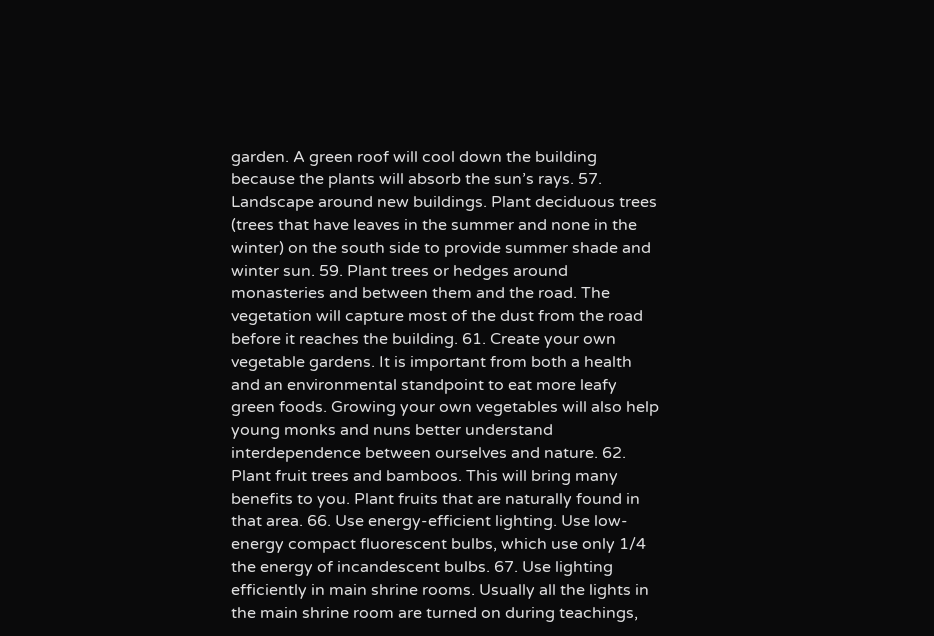garden. A green roof will cool down the building because the plants will absorb the sun’s rays. 57. Landscape around new buildings. Plant deciduous trees (trees that have leaves in the summer and none in the winter) on the south side to provide summer shade and winter sun. 59. Plant trees or hedges around monasteries and between them and the road. The vegetation will capture most of the dust from the road before it reaches the building. 61. Create your own vegetable gardens. It is important from both a health and an environmental standpoint to eat more leafy green foods. Growing your own vegetables will also help young monks and nuns better understand interdependence between ourselves and nature. 62. Plant fruit trees and bamboos. This will bring many benefits to you. Plant fruits that are naturally found in that area. 66. Use energy-efficient lighting. Use low-energy compact fluorescent bulbs, which use only 1/4 the energy of incandescent bulbs. 67. Use lighting efficiently in main shrine rooms. Usually all the lights in the main shrine room are turned on during teachings,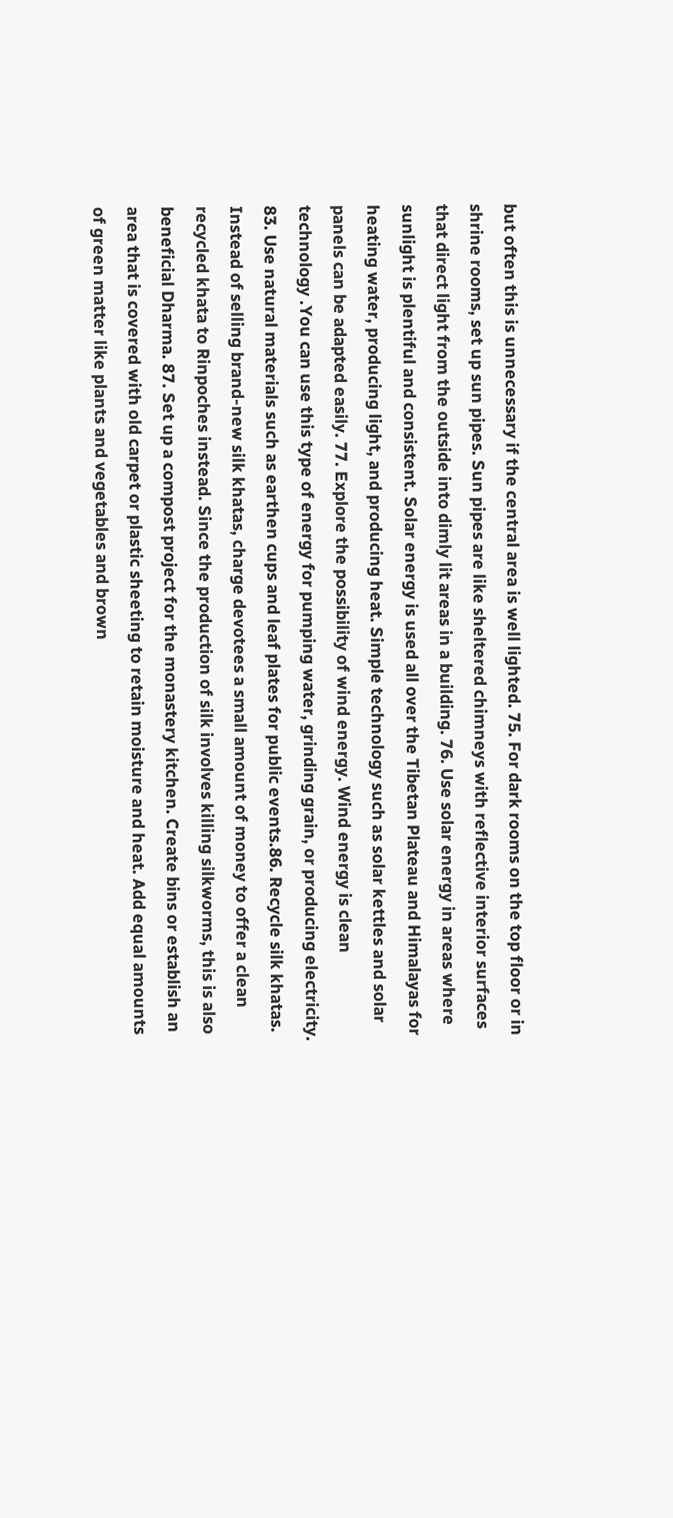but often this is unnecessary if the central area is well lighted. 75. For dark rooms on the top floor or in shrine rooms, set up sun pipes. Sun pipes are like sheltered chimneys with reflective interior surfaces that direct light from the outside into dimly lit areas in a building. 76. Use solar energy in areas where sunlight is plentiful and consistent. Solar energy is used all over the Tibetan Plateau and Himalayas for heating water, producing light, and producing heat. Simple technology such as solar kettles and solar panels can be adapted easily. 77. Explore the possibility of wind energy. Wind energy is clean technology .You can use this type of energy for pumping water, grinding grain, or producing electricity. 83. Use natural materials such as earthen cups and leaf plates for public events.86. Recycle silk khatas. Instead of selling brand-new silk khatas, charge devotees a small amount of money to offer a clean recycled khata to Rinpoches instead. Since the production of silk involves killing silkworms, this is also beneficial Dharma. 87. Set up a compost project for the monastery kitchen. Create bins or establish an area that is covered with old carpet or plastic sheeting to retain moisture and heat. Add equal amounts of green matter like plants and vegetables and brown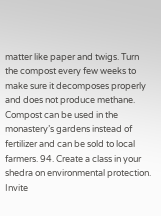matter like paper and twigs. Turn the compost every few weeks to make sure it decomposes properly and does not produce methane. Compost can be used in the monastery’s gardens instead of fertilizer and can be sold to local farmers. 94. Create a class in your shedra on environmental protection. Invite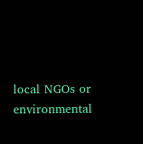local NGOs or environmental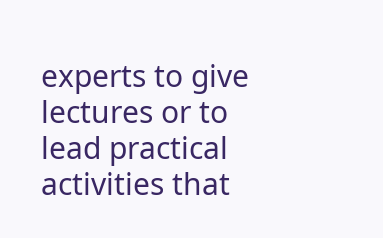experts to give lectures or to lead practical activities that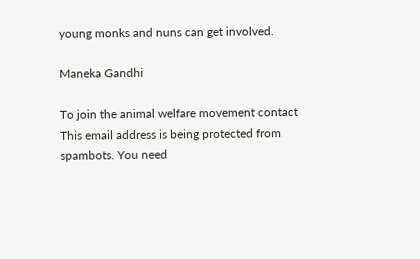young monks and nuns can get involved.

Maneka Gandhi

To join the animal welfare movement contact This email address is being protected from spambots. You need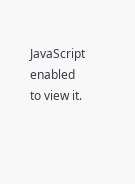JavaScript enabled to view it.